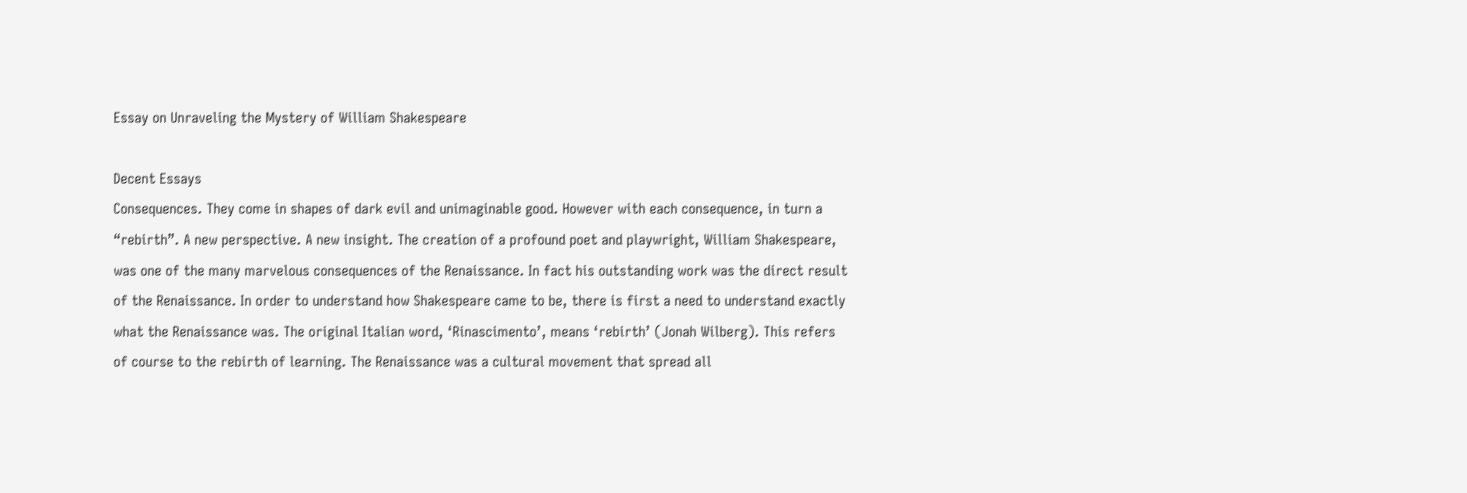Essay on Unraveling the Mystery of William Shakespeare

Decent Essays
Consequences. They come in shapes of dark evil and unimaginable good. However with each consequence, in turn a “rebirth”. A new perspective. A new insight. The creation of a profound poet and playwright, William Shakespeare, was one of the many marvelous consequences of the Renaissance. In fact his outstanding work was the direct result of the Renaissance. In order to understand how Shakespeare came to be, there is first a need to understand exactly what the Renaissance was. The original Italian word, ‘Rinascimento’, means ‘rebirth’ (Jonah Wilberg). This refers of course to the rebirth of learning. The Renaissance was a cultural movement that spread all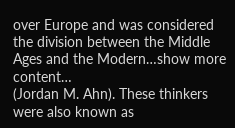over Europe and was considered the division between the Middle Ages and the Modern…show more content…
(Jordan M. Ahn). These thinkers were also known as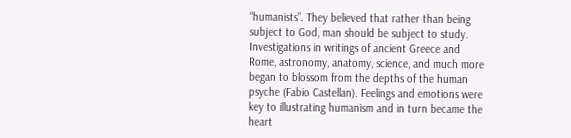“humanists”. They believed that rather than being subject to God, man should be subject to study. Investigations in writings of ancient Greece and Rome, astronomy, anatomy, science, and much more began to blossom from the depths of the human psyche (Fabio Castellan). Feelings and emotions were key to illustrating humanism and in turn became the heart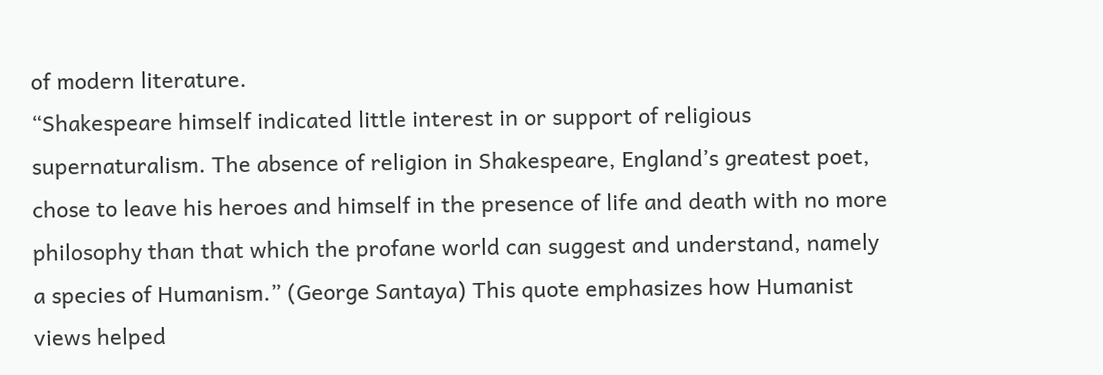of modern literature.
“Shakespeare himself indicated little interest in or support of religious supernaturalism. The absence of religion in Shakespeare, England’s greatest poet, chose to leave his heroes and himself in the presence of life and death with no more philosophy than that which the profane world can suggest and understand, namely a species of Humanism.” (George Santaya) This quote emphasizes how Humanist views helped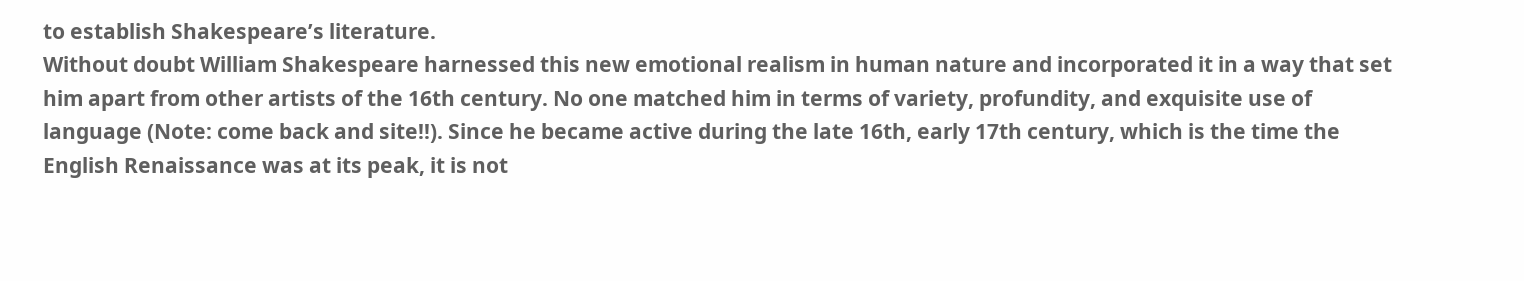to establish Shakespeare’s literature.
Without doubt William Shakespeare harnessed this new emotional realism in human nature and incorporated it in a way that set him apart from other artists of the 16th century. No one matched him in terms of variety, profundity, and exquisite use of language (Note: come back and site!!). Since he became active during the late 16th, early 17th century, which is the time the English Renaissance was at its peak, it is not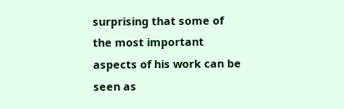surprising that some of the most important aspects of his work can be seen as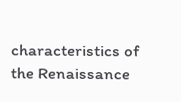characteristics of the Renaissance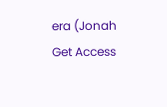era (Jonah
Get Access